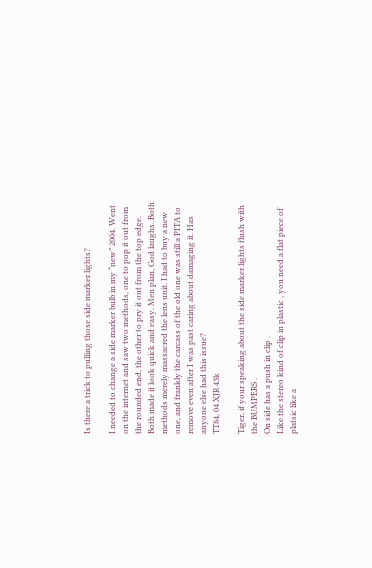Is there a trick to pulling those side marker lights?

I needed to change a side marker bulb in my “new” 2004. Went on the internet and saw two methods, one to pop it out from the rounded end, the other to pry it out from the top edge. Both made it look quick and easy. Men plan, God laughs. Both methods merely massacred the lens unit. I had to buy a new one, and frankly the carcass of the old one was still a PITA to remove even after I was past caring about damaging it. Has anyone else had this issue?
TT84, 04 XJR 43k

Tiger, if your speaking about the side marker lights flush with the BUMPERS .
On side has a push in clip .
Like the stereo kind of clip in plastic , you need a flat piece of platsic like a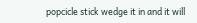popcicle stick wedge it in and it will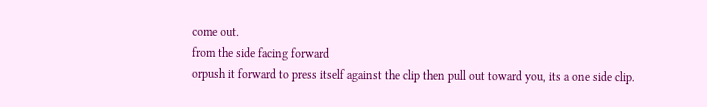come out.
from the side facing forward
orpush it forward to press itself against the clip then pull out toward you, its a one side clip.